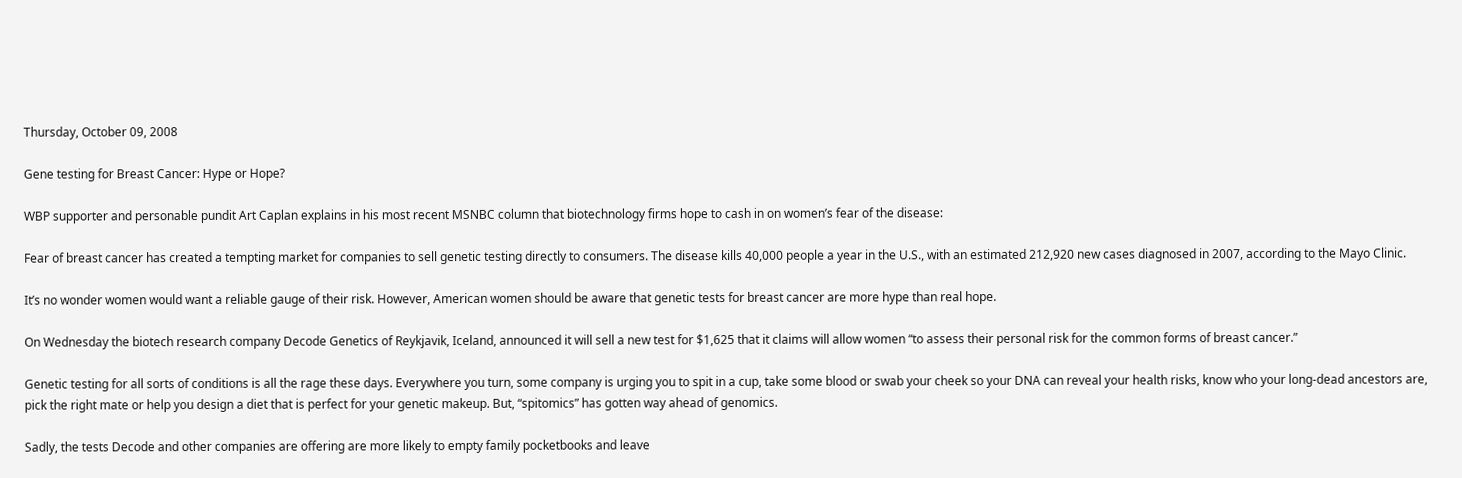Thursday, October 09, 2008

Gene testing for Breast Cancer: Hype or Hope?

WBP supporter and personable pundit Art Caplan explains in his most recent MSNBC column that biotechnology firms hope to cash in on women’s fear of the disease:

Fear of breast cancer has created a tempting market for companies to sell genetic testing directly to consumers. The disease kills 40,000 people a year in the U.S., with an estimated 212,920 new cases diagnosed in 2007, according to the Mayo Clinic.

It’s no wonder women would want a reliable gauge of their risk. However, American women should be aware that genetic tests for breast cancer are more hype than real hope.

On Wednesday the biotech research company Decode Genetics of Reykjavik, Iceland, announced it will sell a new test for $1,625 that it claims will allow women “to assess their personal risk for the common forms of breast cancer.”

Genetic testing for all sorts of conditions is all the rage these days. Everywhere you turn, some company is urging you to spit in a cup, take some blood or swab your cheek so your DNA can reveal your health risks, know who your long-dead ancestors are, pick the right mate or help you design a diet that is perfect for your genetic makeup. But, “spitomics” has gotten way ahead of genomics.

Sadly, the tests Decode and other companies are offering are more likely to empty family pocketbooks and leave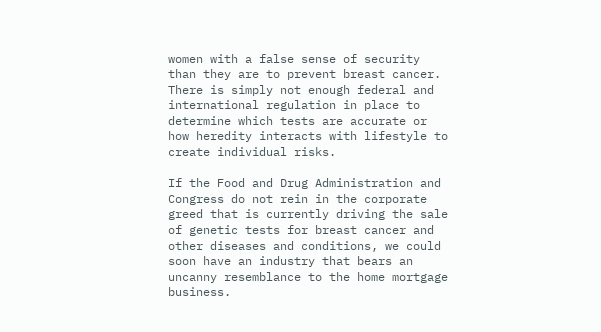women with a false sense of security than they are to prevent breast cancer. There is simply not enough federal and international regulation in place to determine which tests are accurate or how heredity interacts with lifestyle to create individual risks.

If the Food and Drug Administration and Congress do not rein in the corporate greed that is currently driving the sale of genetic tests for breast cancer and other diseases and conditions, we could soon have an industry that bears an uncanny resemblance to the home mortgage business.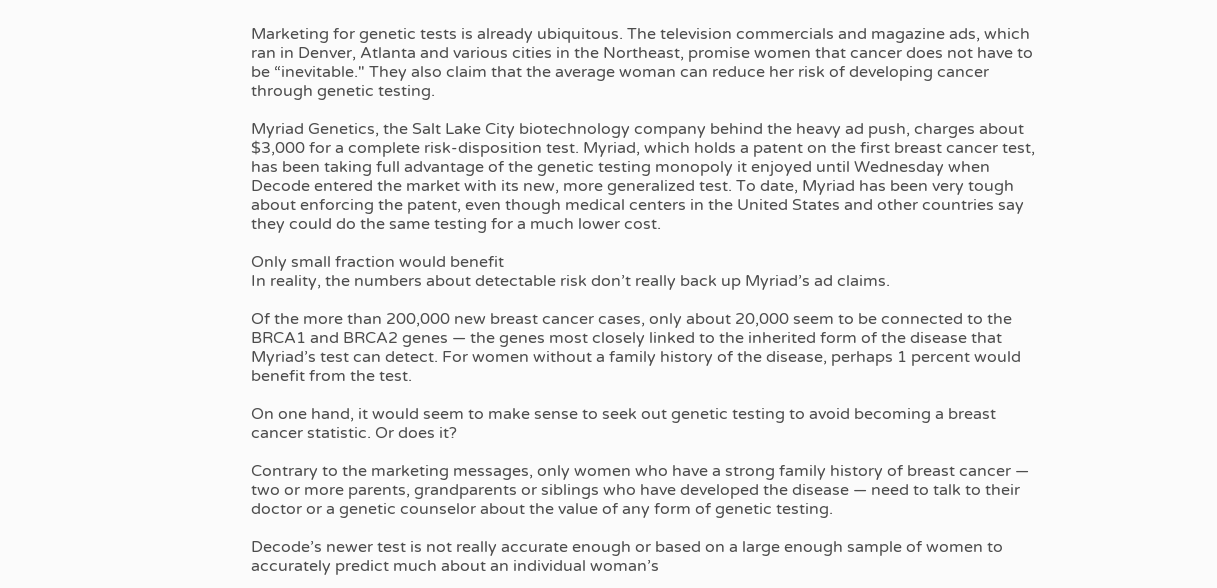Marketing for genetic tests is already ubiquitous. The television commercials and magazine ads, which ran in Denver, Atlanta and various cities in the Northeast, promise women that cancer does not have to be “inevitable." They also claim that the average woman can reduce her risk of developing cancer through genetic testing.

Myriad Genetics, the Salt Lake City biotechnology company behind the heavy ad push, charges about $3,000 for a complete risk-disposition test. Myriad, which holds a patent on the first breast cancer test, has been taking full advantage of the genetic testing monopoly it enjoyed until Wednesday when Decode entered the market with its new, more generalized test. To date, Myriad has been very tough about enforcing the patent, even though medical centers in the United States and other countries say they could do the same testing for a much lower cost.

Only small fraction would benefit
In reality, the numbers about detectable risk don’t really back up Myriad’s ad claims.

Of the more than 200,000 new breast cancer cases, only about 20,000 seem to be connected to the BRCA1 and BRCA2 genes — the genes most closely linked to the inherited form of the disease that Myriad’s test can detect. For women without a family history of the disease, perhaps 1 percent would benefit from the test.

On one hand, it would seem to make sense to seek out genetic testing to avoid becoming a breast cancer statistic. Or does it?

Contrary to the marketing messages, only women who have a strong family history of breast cancer — two or more parents, grandparents or siblings who have developed the disease — need to talk to their doctor or a genetic counselor about the value of any form of genetic testing.

Decode’s newer test is not really accurate enough or based on a large enough sample of women to accurately predict much about an individual woman’s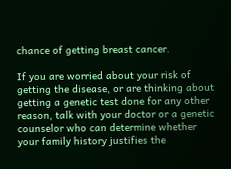chance of getting breast cancer.

If you are worried about your risk of getting the disease, or are thinking about getting a genetic test done for any other reason, talk with your doctor or a genetic counselor who can determine whether your family history justifies the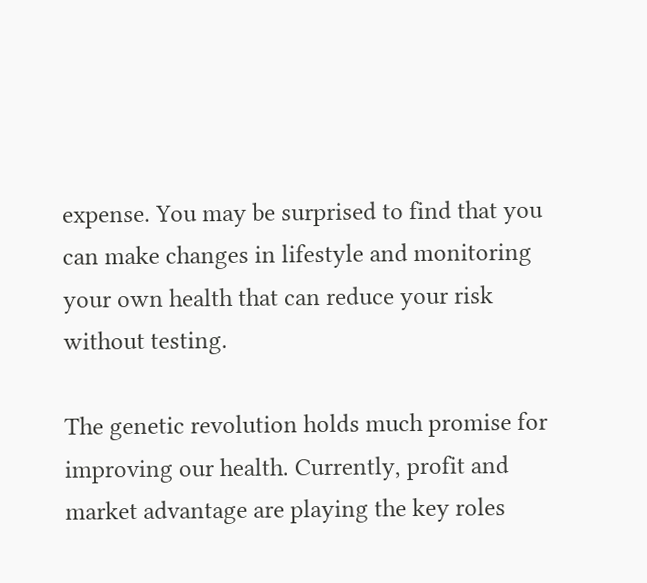expense. You may be surprised to find that you can make changes in lifestyle and monitoring your own health that can reduce your risk without testing.

The genetic revolution holds much promise for improving our health. Currently, profit and market advantage are playing the key roles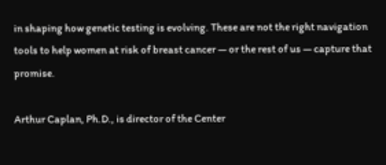in shaping how genetic testing is evolving. These are not the right navigation tools to help women at risk of breast cancer — or the rest of us — capture that promise.

Arthur Caplan, Ph.D., is director of the Center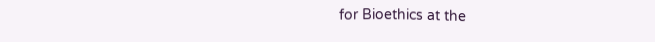for Bioethics at the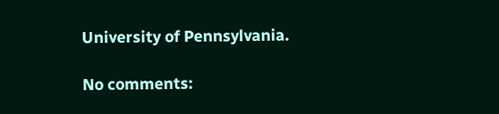University of Pennsylvania.

No comments: